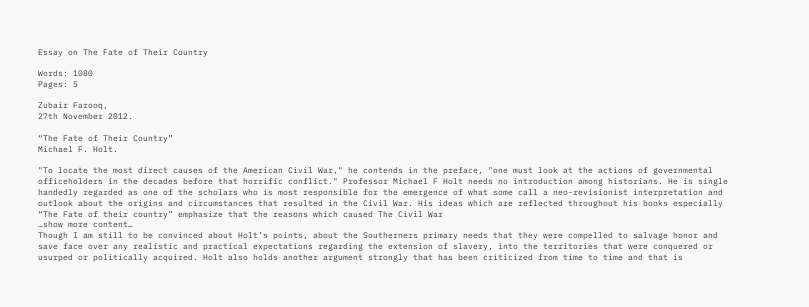Essay on The Fate of Their Country

Words: 1080
Pages: 5

Zubair Farooq,
27th November 2012.

“The Fate of Their Country”
Michael F. Holt.

"To locate the most direct causes of the American Civil War," he contends in the preface, "one must look at the actions of governmental officeholders in the decades before that horrific conflict." Professor Michael F Holt needs no introduction among historians. He is single handedly regarded as one of the scholars who is most responsible for the emergence of what some call a neo-revisionist interpretation and outlook about the origins and circumstances that resulted in the Civil War. His ideas which are reflected throughout his books especially “The Fate of their country” emphasize that the reasons which caused The Civil War
…show more content…
Though I am still to be convinced about Holt’s points, about the Southerners primary needs that they were compelled to salvage honor and save face over any realistic and practical expectations regarding the extension of slavery, into the territories that were conquered or usurped or politically acquired. Holt also holds another argument strongly that has been criticized from time to time and that is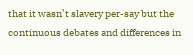that it wasn’t slavery per-say but the continuous debates and differences in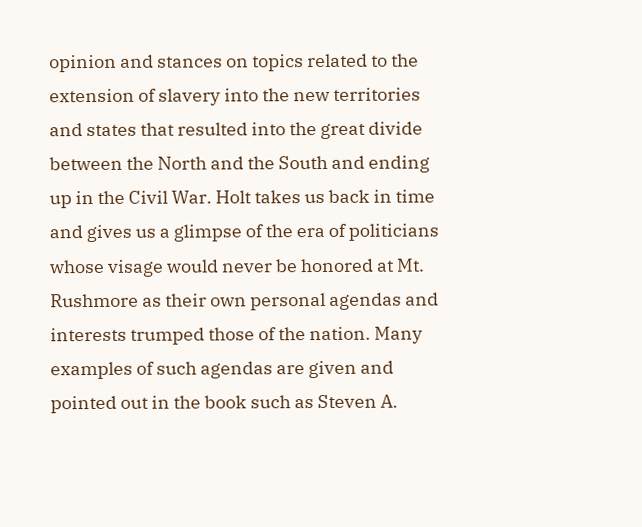opinion and stances on topics related to the extension of slavery into the new territories and states that resulted into the great divide between the North and the South and ending up in the Civil War. Holt takes us back in time and gives us a glimpse of the era of politicians whose visage would never be honored at Mt. Rushmore as their own personal agendas and interests trumped those of the nation. Many examples of such agendas are given and pointed out in the book such as Steven A.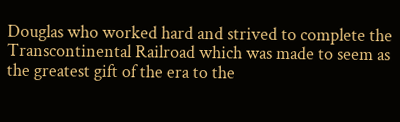Douglas who worked hard and strived to complete the Transcontinental Railroad which was made to seem as the greatest gift of the era to the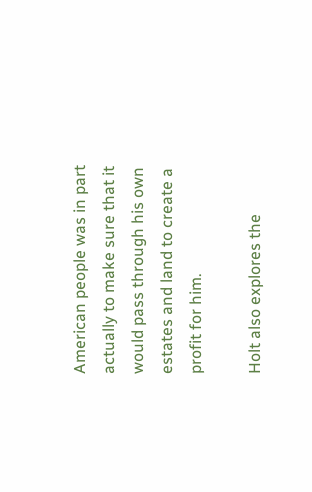American people was in part actually to make sure that it would pass through his own estates and land to create a profit for him.

Holt also explores the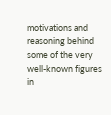motivations and reasoning behind some of the very well-known figures in